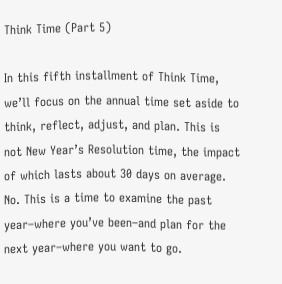Think Time (Part 5)

In this fifth installment of Think Time, we’ll focus on the annual time set aside to think, reflect, adjust, and plan. This is not New Year’s Resolution time, the impact of which lasts about 30 days on average. No. This is a time to examine the past year–where you’ve been–and plan for the next year–where you want to go.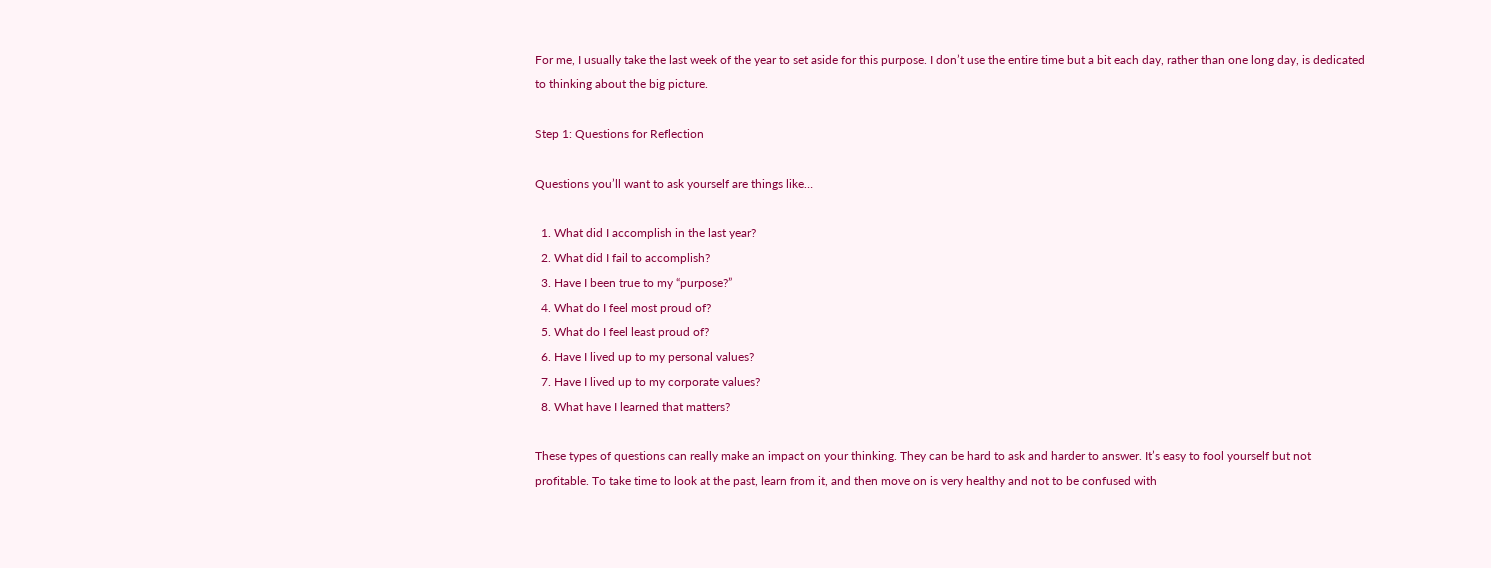For me, I usually take the last week of the year to set aside for this purpose. I don’t use the entire time but a bit each day, rather than one long day, is dedicated to thinking about the big picture.

Step 1: Questions for Reflection

Questions you’ll want to ask yourself are things like…

  1. What did I accomplish in the last year?
  2. What did I fail to accomplish?
  3. Have I been true to my “purpose?”
  4. What do I feel most proud of?
  5. What do I feel least proud of?
  6. Have I lived up to my personal values?
  7. Have I lived up to my corporate values?
  8. What have I learned that matters?

These types of questions can really make an impact on your thinking. They can be hard to ask and harder to answer. It’s easy to fool yourself but not profitable. To take time to look at the past, learn from it, and then move on is very healthy and not to be confused with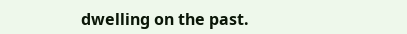dwelling on the past.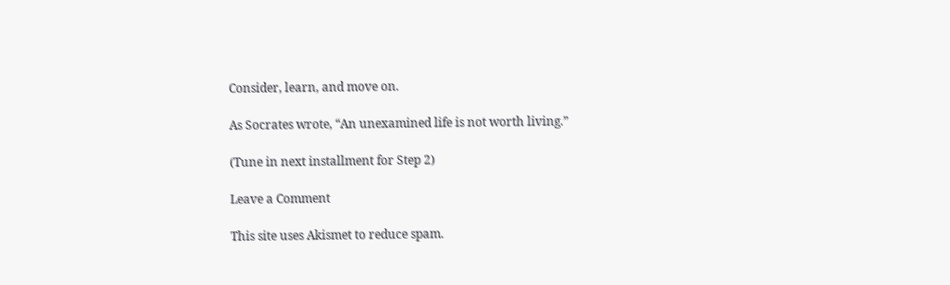Consider, learn, and move on.

As Socrates wrote, “An unexamined life is not worth living.”

(Tune in next installment for Step 2)

Leave a Comment

This site uses Akismet to reduce spam.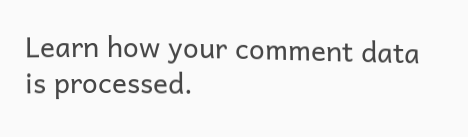Learn how your comment data is processed.